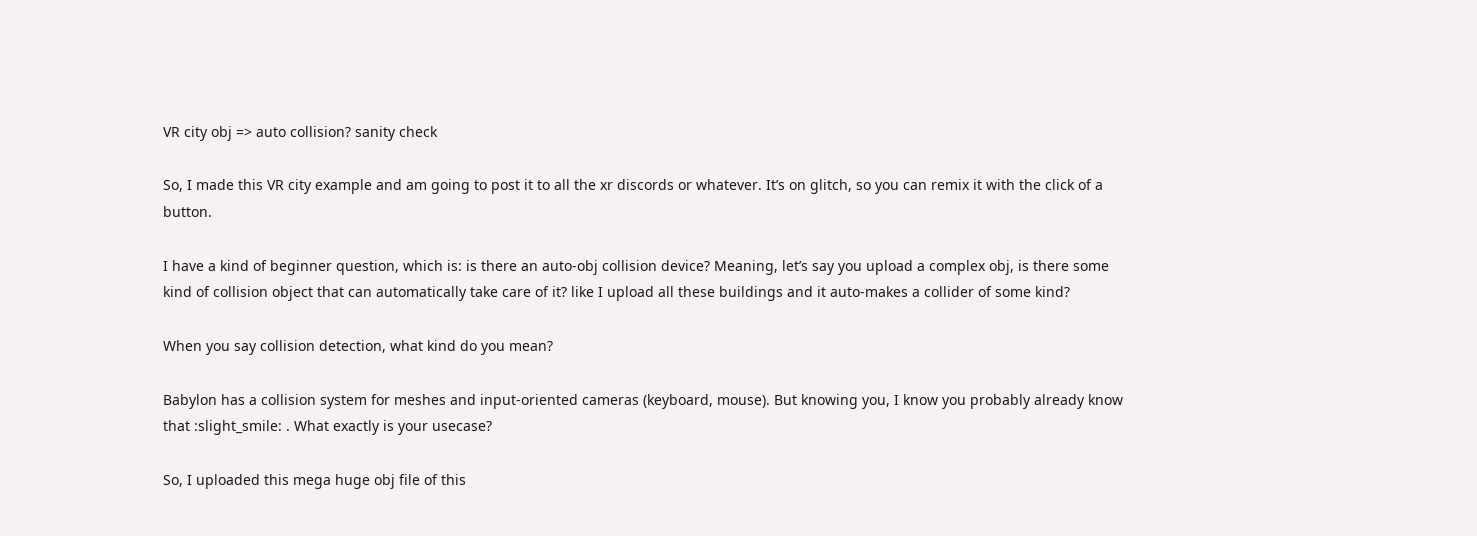VR city obj => auto collision? sanity check

So, I made this VR city example and am going to post it to all the xr discords or whatever. It’s on glitch, so you can remix it with the click of a button.

I have a kind of beginner question, which is: is there an auto-obj collision device? Meaning, let’s say you upload a complex obj, is there some kind of collision object that can automatically take care of it? like I upload all these buildings and it auto-makes a collider of some kind?

When you say collision detection, what kind do you mean?

Babylon has a collision system for meshes and input-oriented cameras (keyboard, mouse). But knowing you, I know you probably already know that :slight_smile: . What exactly is your usecase?

So, I uploaded this mega huge obj file of this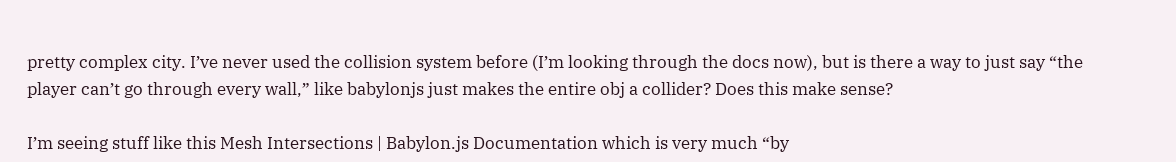pretty complex city. I’ve never used the collision system before (I’m looking through the docs now), but is there a way to just say “the player can’t go through every wall,” like babylonjs just makes the entire obj a collider? Does this make sense?

I’m seeing stuff like this Mesh Intersections | Babylon.js Documentation which is very much “by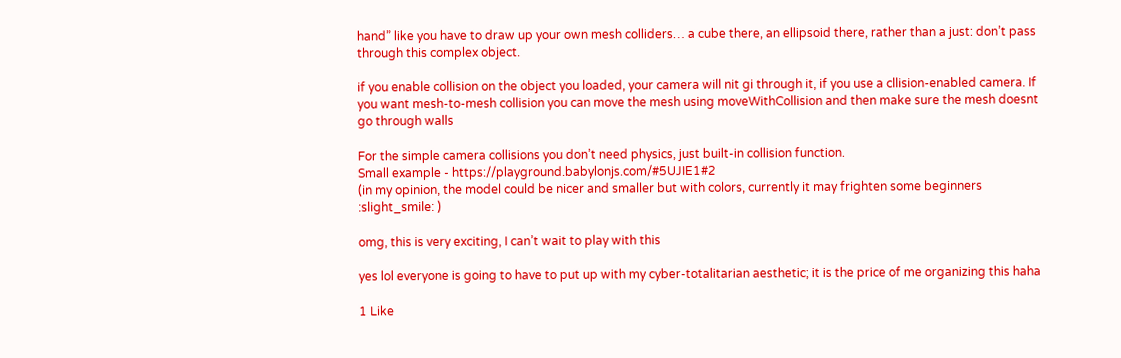hand” like you have to draw up your own mesh colliders… a cube there, an ellipsoid there, rather than a just: don’t pass through this complex object.

if you enable collision on the object you loaded, your camera will nit gi through it, if you use a cllision-enabled camera. If you want mesh-to-mesh collision you can move the mesh using moveWithCollision and then make sure the mesh doesnt go through walls

For the simple camera collisions you don’t need physics, just built-in collision function.
Small example - https://playground.babylonjs.com/#5UJIE1#2
(in my opinion, the model could be nicer and smaller but with colors, currently it may frighten some beginners :slight_smile: )

omg, this is very exciting, I can’t wait to play with this

yes lol everyone is going to have to put up with my cyber-totalitarian aesthetic; it is the price of me organizing this haha

1 Like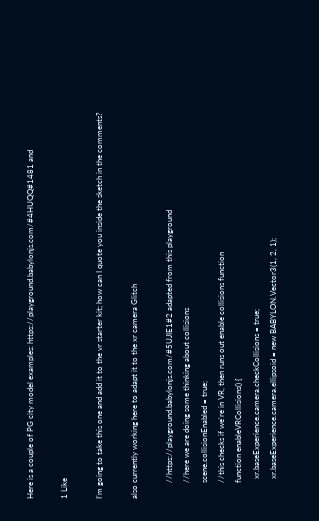Here is a couple of PG city model examples: https://playground.babylonjs.com/#4HUQQ#1481 and

1 Like

I’m going to take this one and add it to the vr starter kit; how can I quote you inside the sketch in the comments?

also currently working here to adapt it to the xr camera Glitch

        //https://playground.babylonjs.com/#5UJIE1#2 adapted from this playground
        //here we are doing some thinking about collisions
        scene.collisionEnabled = true;
        //this checks if we're in VR, then runs out enable collisions function
        function enableVRCollisions() {
          xr.baseExperience.camera.checkCollisions = true;
          xr.baseExperience.camera.ellipsoid = new BABYLON.Vector3(1, 2, 1);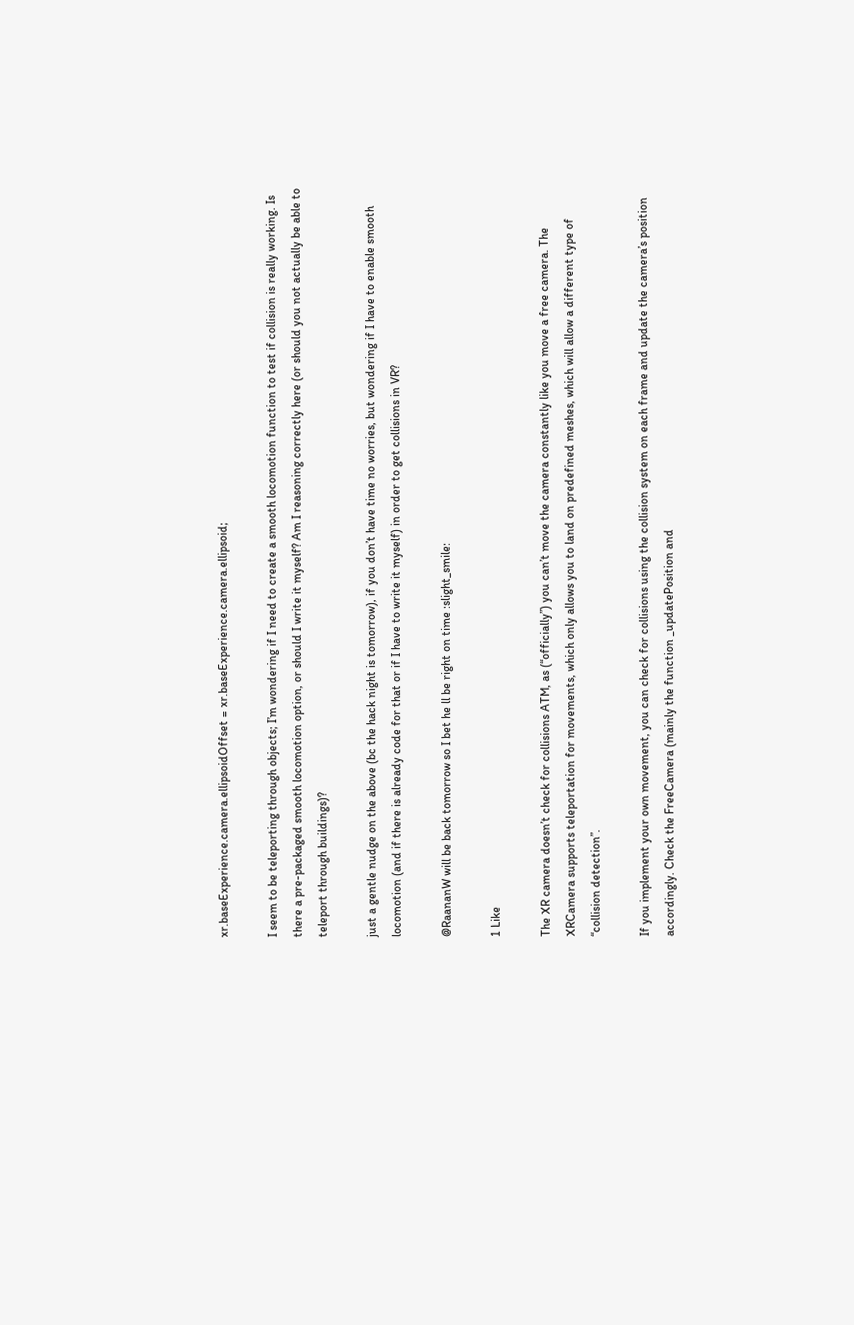xr.baseExperience.camera.ellipsoidOffset = xr.baseExperience.camera.ellipsoid;

I seem to be teleporting through objects; I’m wondering if I need to create a smooth locomotion function to test if collision is really working. Is there a pre-packaged smooth locomotion option, or should I write it myself? Am I reasoning correctly here (or should you not actually be able to teleport through buildings)?

just a gentle nudge on the above (bc the hack night is tomorrow), if you don’t have time no worries, but wondering if I have to enable smooth locomotion (and if there is already code for that or if I have to write it myself) in order to get collisions in VR?

@RaananW will be back tomorrow so I bet he ll be right on time :slight_smile:

1 Like

The XR camera doesn’t check for collisions ATM, as (“officially”) you can’t move the camera constantly like you move a free camera. The XRCamera supports teleportation for movements, which only allows you to land on predefined meshes, which will allow a different type of “collision detection”.

If you implement your own movement, you can check for collisions using the collision system on each frame and update the camera’s position accordingly. Check the FreeCamera (mainly the function _updatePosition and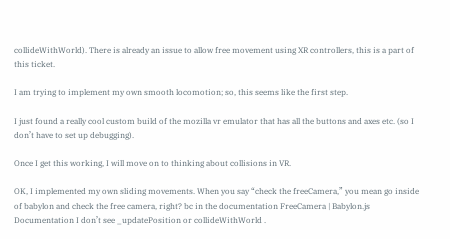collideWithWorld). There is already an issue to allow free movement using XR controllers, this is a part of this ticket.

I am trying to implement my own smooth locomotion; so, this seems like the first step.

I just found a really cool custom build of the mozilla vr emulator that has all the buttons and axes etc. (so I don’t have to set up debugging).

Once I get this working, I will move on to thinking about collisions in VR.

OK, I implemented my own sliding movements. When you say “check the freeCamera,” you mean go inside of babylon and check the free camera, right? bc in the documentation FreeCamera | Babylon.js Documentation I don’t see _updatePosition or collideWithWorld .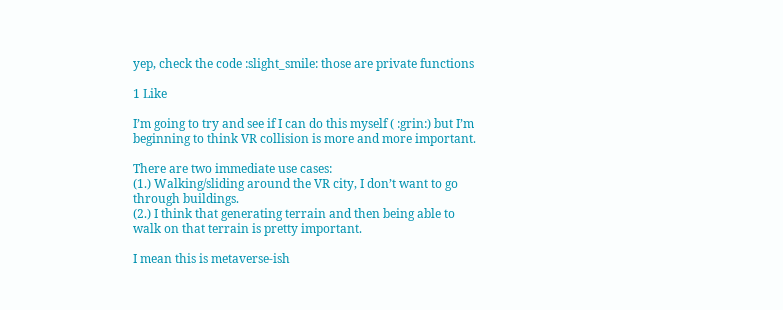yep, check the code :slight_smile: those are private functions

1 Like

I’m going to try and see if I can do this myself ( :grin:) but I’m beginning to think VR collision is more and more important.

There are two immediate use cases:
(1.) Walking/sliding around the VR city, I don’t want to go through buildings.
(2.) I think that generating terrain and then being able to walk on that terrain is pretty important.

I mean this is metaverse-ish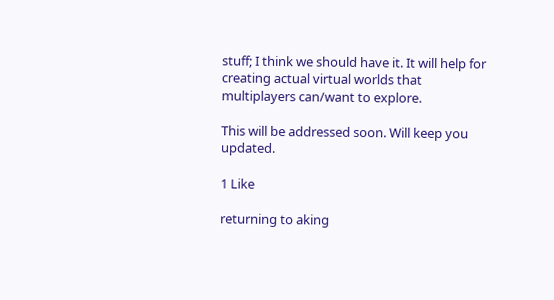stuff; I think we should have it. It will help for creating actual virtual worlds that multiplayers can/want to explore.

This will be addressed soon. Will keep you updated.

1 Like

returning to aking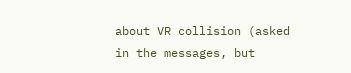about VR collision (asked in the messages, but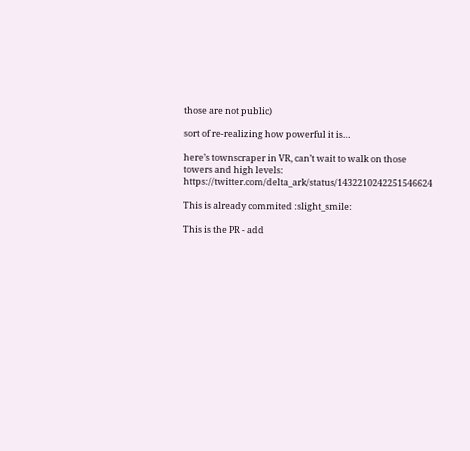those are not public)

sort of re-realizing how powerful it is…

here’s townscraper in VR, can’t wait to walk on those towers and high levels: https://twitter.com/delta_ark/status/1432210242251546624

This is already commited :slight_smile:

This is the PR - add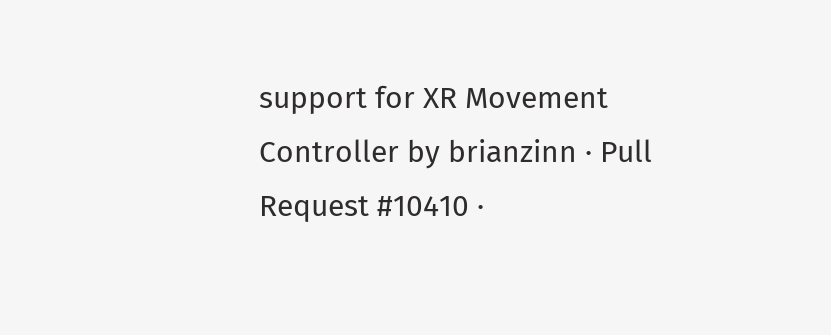support for XR Movement Controller by brianzinn · Pull Request #10410 ·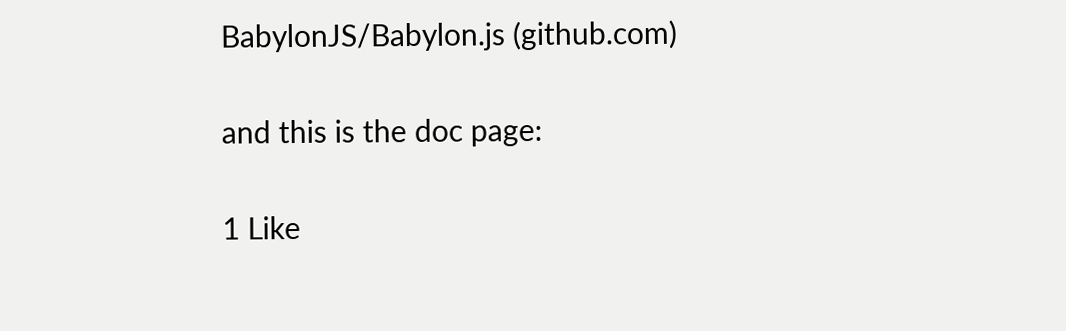BabylonJS/Babylon.js (github.com)

and this is the doc page:

1 Like